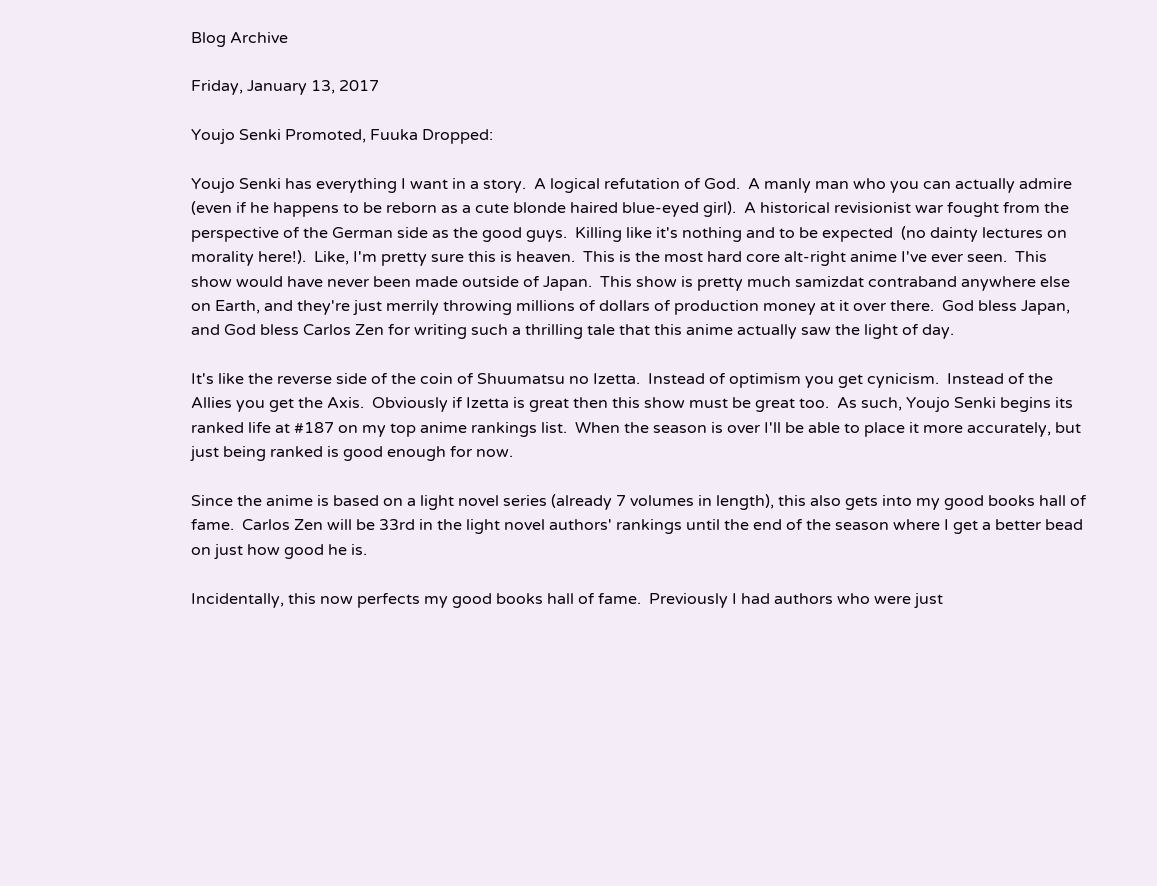Blog Archive

Friday, January 13, 2017

Youjo Senki Promoted, Fuuka Dropped:

Youjo Senki has everything I want in a story.  A logical refutation of God.  A manly man who you can actually admire (even if he happens to be reborn as a cute blonde haired blue-eyed girl).  A historical revisionist war fought from the perspective of the German side as the good guys.  Killing like it's nothing and to be expected  (no dainty lectures on morality here!).  Like, I'm pretty sure this is heaven.  This is the most hard core alt-right anime I've ever seen.  This show would have never been made outside of Japan.  This show is pretty much samizdat contraband anywhere else on Earth, and they're just merrily throwing millions of dollars of production money at it over there.  God bless Japan, and God bless Carlos Zen for writing such a thrilling tale that this anime actually saw the light of day.

It's like the reverse side of the coin of Shuumatsu no Izetta.  Instead of optimism you get cynicism.  Instead of the Allies you get the Axis.  Obviously if Izetta is great then this show must be great too.  As such, Youjo Senki begins its ranked life at #187 on my top anime rankings list.  When the season is over I'll be able to place it more accurately, but just being ranked is good enough for now.

Since the anime is based on a light novel series (already 7 volumes in length), this also gets into my good books hall of fame.  Carlos Zen will be 33rd in the light novel authors' rankings until the end of the season where I get a better bead on just how good he is.

Incidentally, this now perfects my good books hall of fame.  Previously I had authors who were just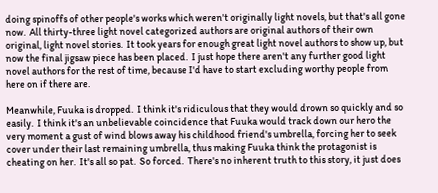doing spinoffs of other people's works which weren't originally light novels, but that's all gone now.  All thirty-three light novel categorized authors are original authors of their own original, light novel stories.  It took years for enough great light novel authors to show up, but now the final jigsaw piece has been placed.  I just hope there aren't any further good light novel authors for the rest of time, because I'd have to start excluding worthy people from here on if there are.

Meanwhile, Fuuka is dropped.  I think it's ridiculous that they would drown so quickly and so easily.  I think it's an unbelievable coincidence that Fuuka would track down our hero the very moment a gust of wind blows away his childhood friend's umbrella, forcing her to seek cover under their last remaining umbrella, thus making Fuuka think the protagonist is cheating on her.  It's all so pat.  So forced.  There's no inherent truth to this story, it just does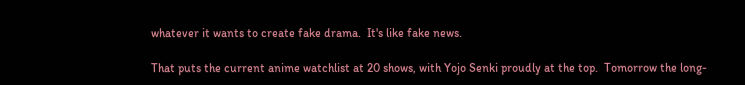whatever it wants to create fake drama.  It's like fake news.

That puts the current anime watchlist at 20 shows, with Yojo Senki proudly at the top.  Tomorrow the long-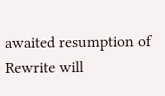awaited resumption of Rewrite will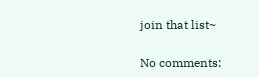join that list~

No comments: